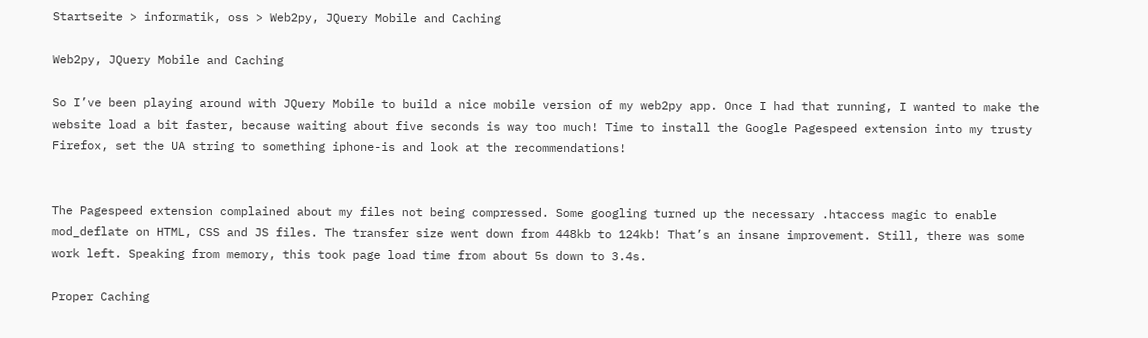Startseite > informatik, oss > Web2py, JQuery Mobile and Caching

Web2py, JQuery Mobile and Caching

So I’ve been playing around with JQuery Mobile to build a nice mobile version of my web2py app. Once I had that running, I wanted to make the website load a bit faster, because waiting about five seconds is way too much! Time to install the Google Pagespeed extension into my trusty Firefox, set the UA string to something iphone-is and look at the recommendations!


The Pagespeed extension complained about my files not being compressed. Some googling turned up the necessary .htaccess magic to enable mod_deflate on HTML, CSS and JS files. The transfer size went down from 448kb to 124kb! That’s an insane improvement. Still, there was some work left. Speaking from memory, this took page load time from about 5s down to 3.4s.

Proper Caching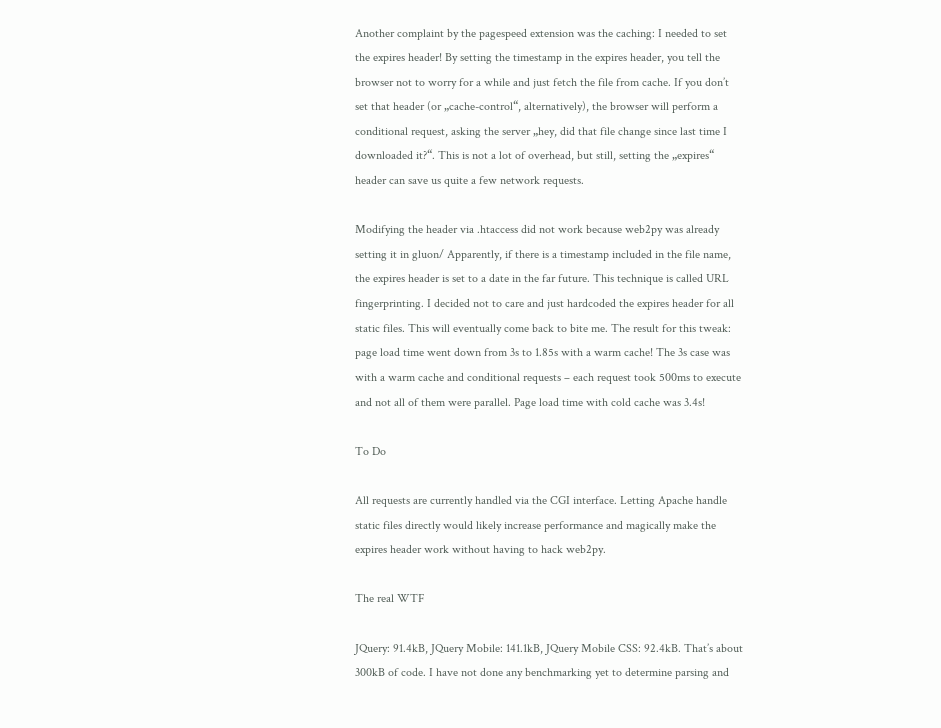Another complaint by the pagespeed extension was the caching: I needed to set the expires header! By setting the timestamp in the expires header, you tell the browser not to worry for a while and just fetch the file from cache. If you don’t set that header (or „cache-control“, alternatively), the browser will perform a conditional request, asking the server „hey, did that file change since last time I downloaded it?“. This is not a lot of overhead, but still, setting the „expires“ header can save us quite a few network requests.

Modifying the header via .htaccess did not work because web2py was already setting it in gluon/ Apparently, if there is a timestamp included in the file name, the expires header is set to a date in the far future. This technique is called URL fingerprinting. I decided not to care and just hardcoded the expires header for all static files. This will eventually come back to bite me. The result for this tweak: page load time went down from 3s to 1.85s with a warm cache! The 3s case was with a warm cache and conditional requests – each request took 500ms to execute and not all of them were parallel. Page load time with cold cache was 3.4s!

To Do

All requests are currently handled via the CGI interface. Letting Apache handle static files directly would likely increase performance and magically make the expires header work without having to hack web2py.

The real WTF

JQuery: 91.4kB, JQuery Mobile: 141.1kB, JQuery Mobile CSS: 92.4kB. That’s about 300kB of code. I have not done any benchmarking yet to determine parsing and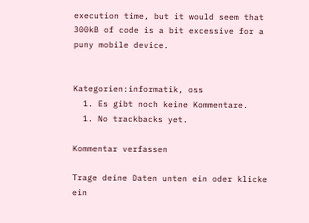execution time, but it would seem that 300kB of code is a bit excessive for a puny mobile device.


Kategorien:informatik, oss
  1. Es gibt noch keine Kommentare.
  1. No trackbacks yet.

Kommentar verfassen

Trage deine Daten unten ein oder klicke ein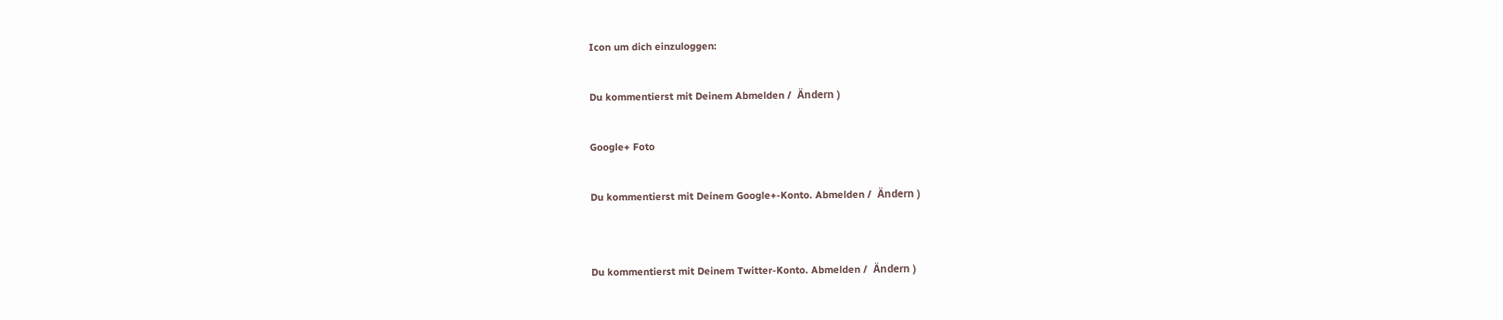Icon um dich einzuloggen:

Du kommentierst mit Deinem Abmelden /  Ändern )

Google+ Foto

Du kommentierst mit Deinem Google+-Konto. Abmelden /  Ändern )


Du kommentierst mit Deinem Twitter-Konto. Abmelden /  Ändern )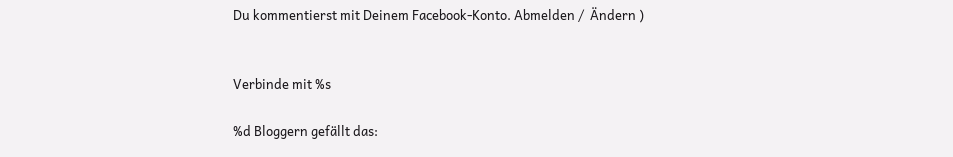Du kommentierst mit Deinem Facebook-Konto. Abmelden /  Ändern )


Verbinde mit %s

%d Bloggern gefällt das: